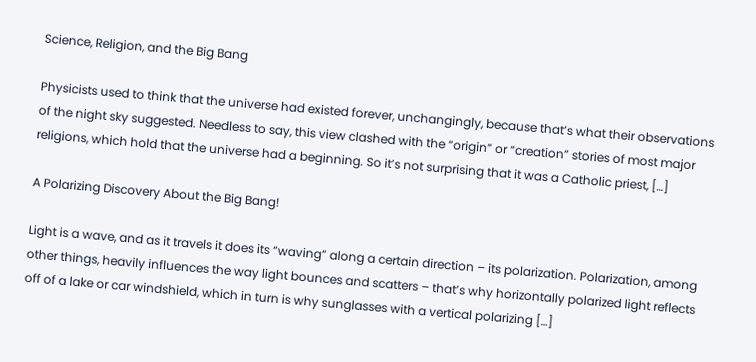Science, Religion, and the Big Bang

Physicists used to think that the universe had existed forever, unchangingly, because that’s what their observations of the night sky suggested. Needless to say, this view clashed with the “origin” or “creation” stories of most major religions, which hold that the universe had a beginning. So it’s not surprising that it was a Catholic priest, […]

A Polarizing Discovery About the Big Bang!

Light is a wave, and as it travels it does its “waving” along a certain direction – its polarization. Polarization, among other things, heavily influences the way light bounces and scatters – that’s why horizontally polarized light reflects off of a lake or car windshield, which in turn is why sunglasses with a vertical polarizing […]